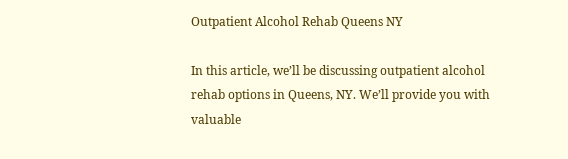Outpatient Alcohol Rehab Queens NY

In this article, we’ll be discussing outpatient alcohol rehab options in Queens, NY. We’ll provide you with valuable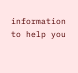information to help you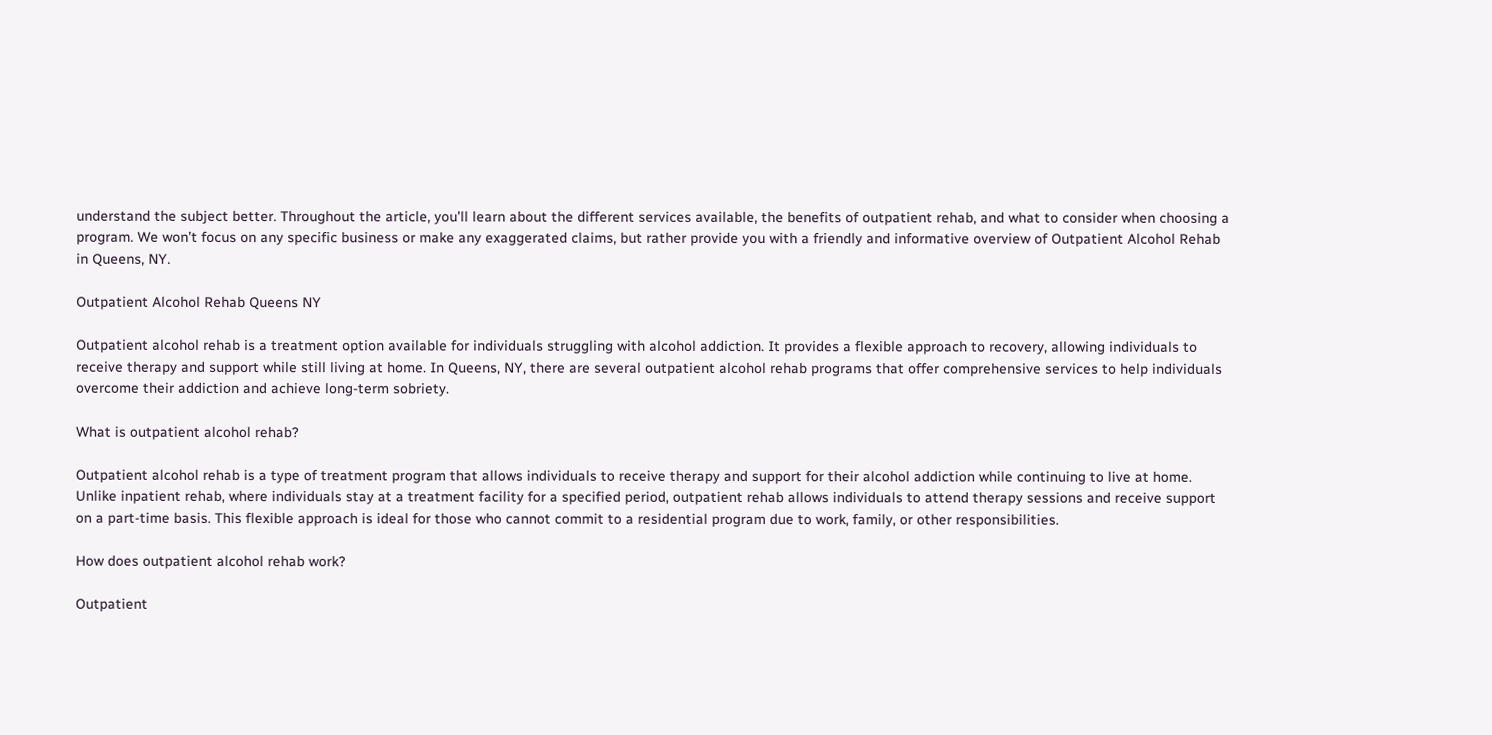understand the subject better. Throughout the article, you’ll learn about the different services available, the benefits of outpatient rehab, and what to consider when choosing a program. We won’t focus on any specific business or make any exaggerated claims, but rather provide you with a friendly and informative overview of Outpatient Alcohol Rehab in Queens, NY.

Outpatient Alcohol Rehab Queens NY

Outpatient alcohol rehab is a treatment option available for individuals struggling with alcohol addiction. It provides a flexible approach to recovery, allowing individuals to receive therapy and support while still living at home. In Queens, NY, there are several outpatient alcohol rehab programs that offer comprehensive services to help individuals overcome their addiction and achieve long-term sobriety.

What is outpatient alcohol rehab?

Outpatient alcohol rehab is a type of treatment program that allows individuals to receive therapy and support for their alcohol addiction while continuing to live at home. Unlike inpatient rehab, where individuals stay at a treatment facility for a specified period, outpatient rehab allows individuals to attend therapy sessions and receive support on a part-time basis. This flexible approach is ideal for those who cannot commit to a residential program due to work, family, or other responsibilities.

How does outpatient alcohol rehab work?

Outpatient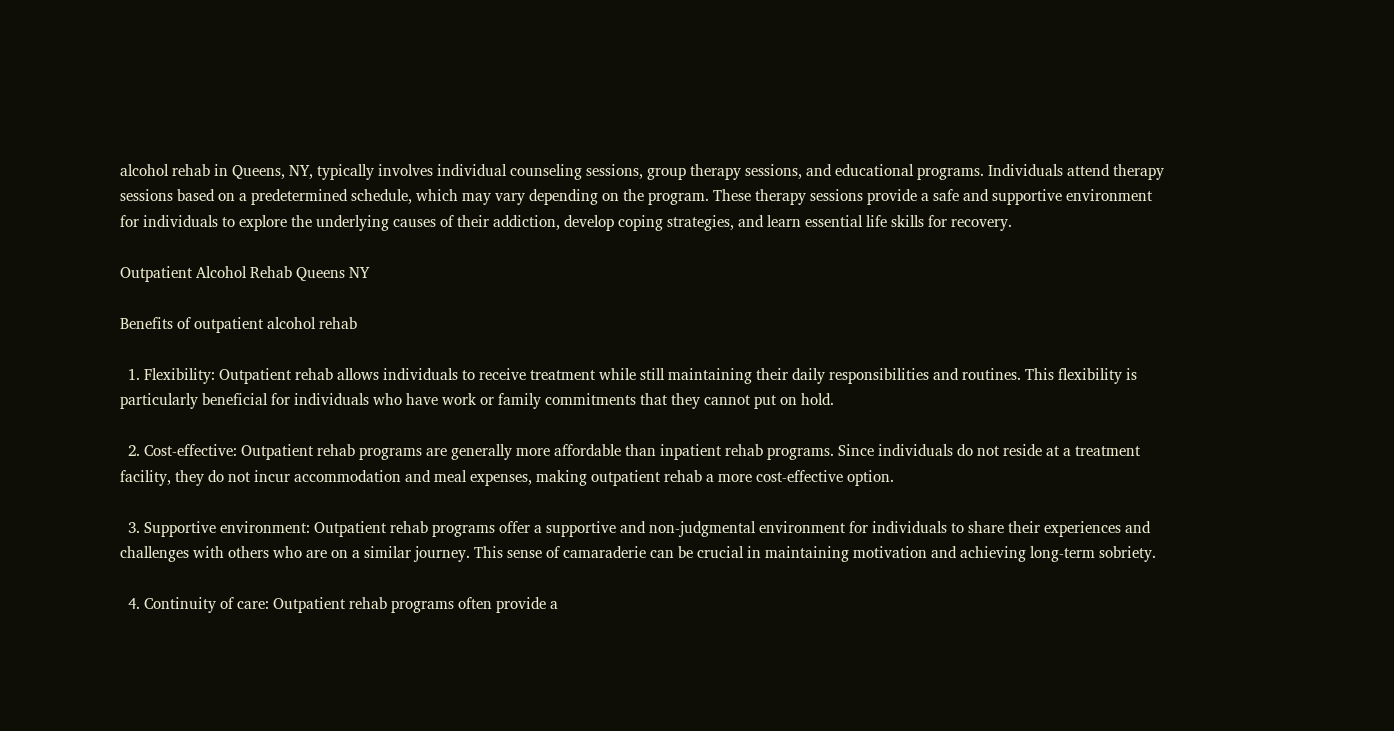alcohol rehab in Queens, NY, typically involves individual counseling sessions, group therapy sessions, and educational programs. Individuals attend therapy sessions based on a predetermined schedule, which may vary depending on the program. These therapy sessions provide a safe and supportive environment for individuals to explore the underlying causes of their addiction, develop coping strategies, and learn essential life skills for recovery.

Outpatient Alcohol Rehab Queens NY

Benefits of outpatient alcohol rehab

  1. Flexibility: Outpatient rehab allows individuals to receive treatment while still maintaining their daily responsibilities and routines. This flexibility is particularly beneficial for individuals who have work or family commitments that they cannot put on hold.

  2. Cost-effective: Outpatient rehab programs are generally more affordable than inpatient rehab programs. Since individuals do not reside at a treatment facility, they do not incur accommodation and meal expenses, making outpatient rehab a more cost-effective option.

  3. Supportive environment: Outpatient rehab programs offer a supportive and non-judgmental environment for individuals to share their experiences and challenges with others who are on a similar journey. This sense of camaraderie can be crucial in maintaining motivation and achieving long-term sobriety.

  4. Continuity of care: Outpatient rehab programs often provide a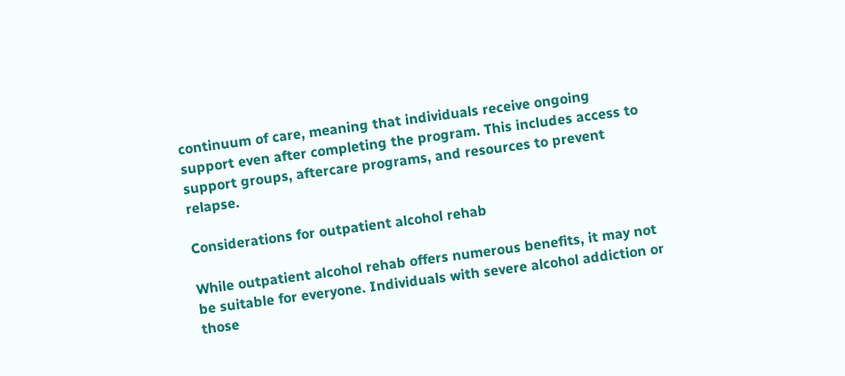continuum of care, meaning that individuals receive ongoing support even after completing the program. This includes access to support groups, aftercare programs, and resources to prevent relapse.

Considerations for outpatient alcohol rehab

While outpatient alcohol rehab offers numerous benefits, it may not be suitable for everyone. Individuals with severe alcohol addiction or those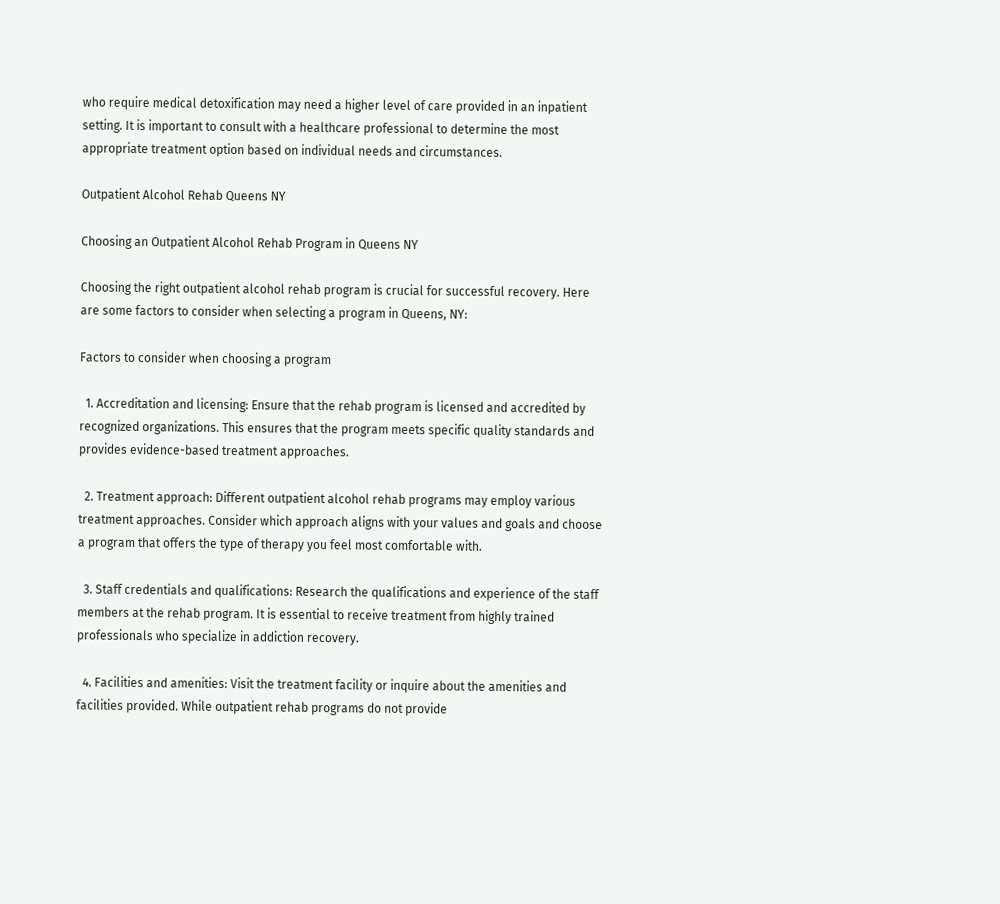who require medical detoxification may need a higher level of care provided in an inpatient setting. It is important to consult with a healthcare professional to determine the most appropriate treatment option based on individual needs and circumstances.

Outpatient Alcohol Rehab Queens NY

Choosing an Outpatient Alcohol Rehab Program in Queens NY

Choosing the right outpatient alcohol rehab program is crucial for successful recovery. Here are some factors to consider when selecting a program in Queens, NY:

Factors to consider when choosing a program

  1. Accreditation and licensing: Ensure that the rehab program is licensed and accredited by recognized organizations. This ensures that the program meets specific quality standards and provides evidence-based treatment approaches.

  2. Treatment approach: Different outpatient alcohol rehab programs may employ various treatment approaches. Consider which approach aligns with your values and goals and choose a program that offers the type of therapy you feel most comfortable with.

  3. Staff credentials and qualifications: Research the qualifications and experience of the staff members at the rehab program. It is essential to receive treatment from highly trained professionals who specialize in addiction recovery.

  4. Facilities and amenities: Visit the treatment facility or inquire about the amenities and facilities provided. While outpatient rehab programs do not provide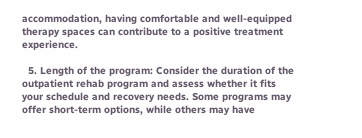accommodation, having comfortable and well-equipped therapy spaces can contribute to a positive treatment experience.

  5. Length of the program: Consider the duration of the outpatient rehab program and assess whether it fits your schedule and recovery needs. Some programs may offer short-term options, while others may have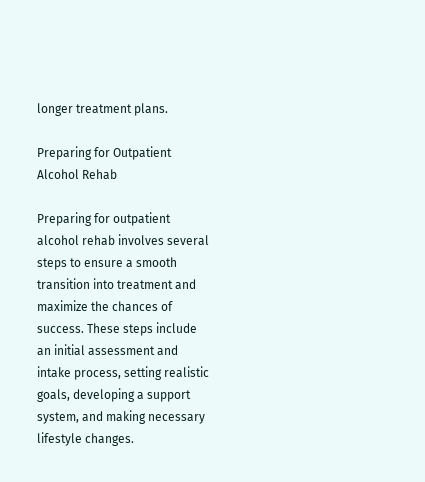longer treatment plans.

Preparing for Outpatient Alcohol Rehab

Preparing for outpatient alcohol rehab involves several steps to ensure a smooth transition into treatment and maximize the chances of success. These steps include an initial assessment and intake process, setting realistic goals, developing a support system, and making necessary lifestyle changes.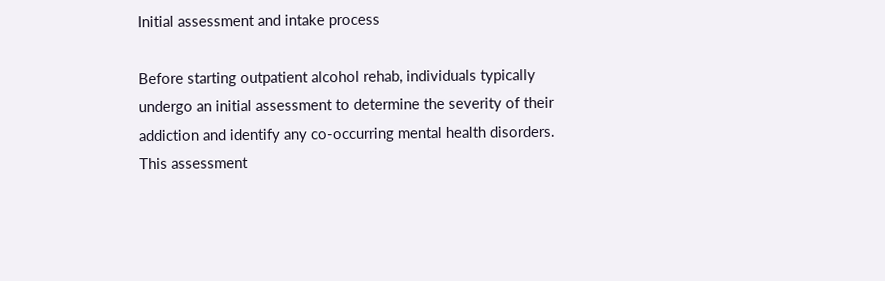Initial assessment and intake process

Before starting outpatient alcohol rehab, individuals typically undergo an initial assessment to determine the severity of their addiction and identify any co-occurring mental health disorders. This assessment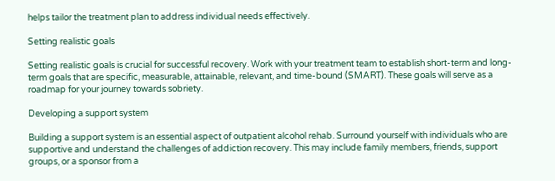helps tailor the treatment plan to address individual needs effectively.

Setting realistic goals

Setting realistic goals is crucial for successful recovery. Work with your treatment team to establish short-term and long-term goals that are specific, measurable, attainable, relevant, and time-bound (SMART). These goals will serve as a roadmap for your journey towards sobriety.

Developing a support system

Building a support system is an essential aspect of outpatient alcohol rehab. Surround yourself with individuals who are supportive and understand the challenges of addiction recovery. This may include family members, friends, support groups, or a sponsor from a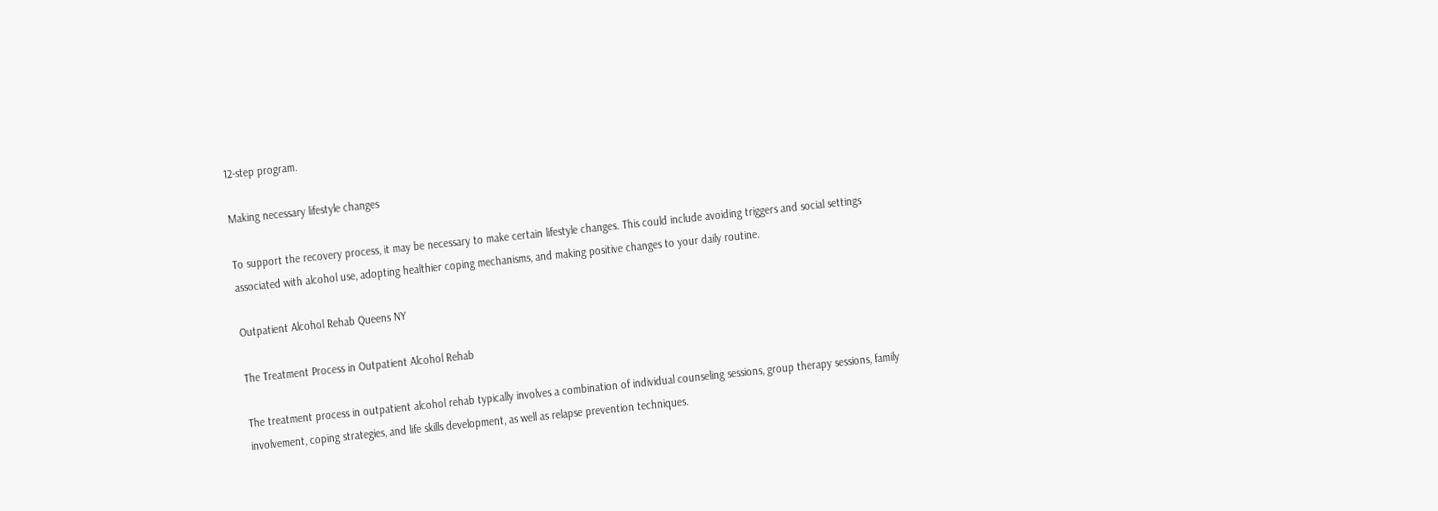12-step program.

Making necessary lifestyle changes

To support the recovery process, it may be necessary to make certain lifestyle changes. This could include avoiding triggers and social settings associated with alcohol use, adopting healthier coping mechanisms, and making positive changes to your daily routine.

Outpatient Alcohol Rehab Queens NY

The Treatment Process in Outpatient Alcohol Rehab

The treatment process in outpatient alcohol rehab typically involves a combination of individual counseling sessions, group therapy sessions, family involvement, coping strategies, and life skills development, as well as relapse prevention techniques.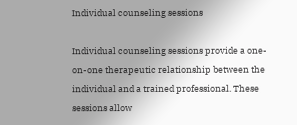Individual counseling sessions

Individual counseling sessions provide a one-on-one therapeutic relationship between the individual and a trained professional. These sessions allow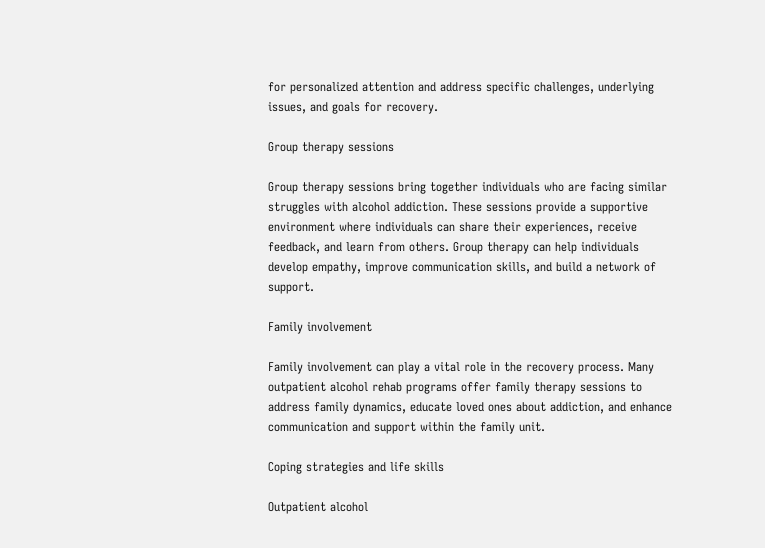for personalized attention and address specific challenges, underlying issues, and goals for recovery.

Group therapy sessions

Group therapy sessions bring together individuals who are facing similar struggles with alcohol addiction. These sessions provide a supportive environment where individuals can share their experiences, receive feedback, and learn from others. Group therapy can help individuals develop empathy, improve communication skills, and build a network of support.

Family involvement

Family involvement can play a vital role in the recovery process. Many outpatient alcohol rehab programs offer family therapy sessions to address family dynamics, educate loved ones about addiction, and enhance communication and support within the family unit.

Coping strategies and life skills

Outpatient alcohol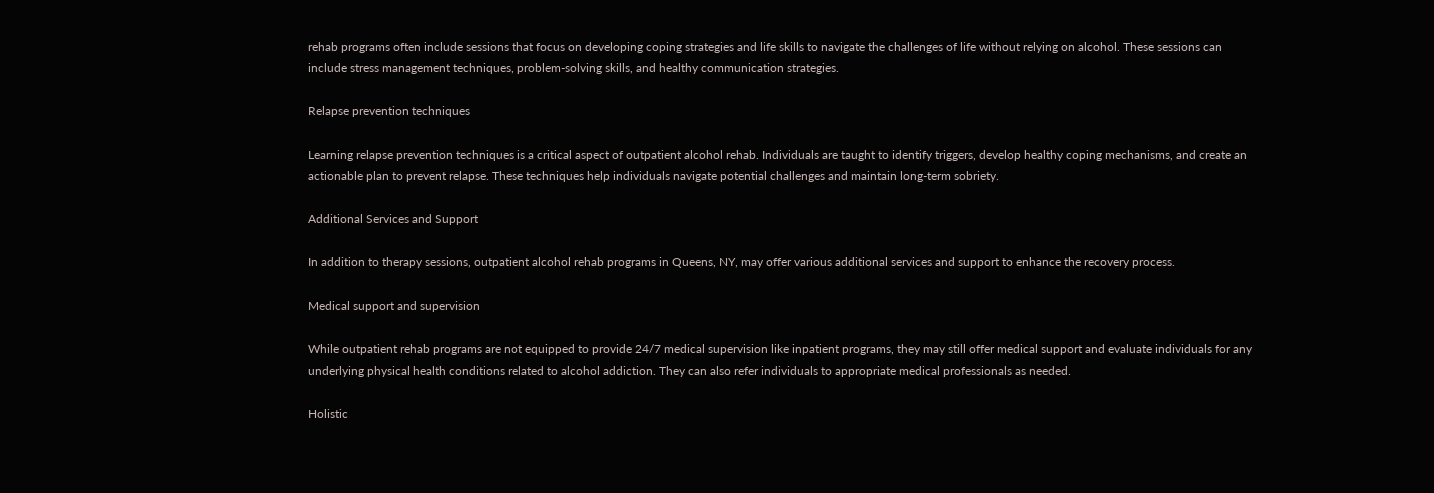rehab programs often include sessions that focus on developing coping strategies and life skills to navigate the challenges of life without relying on alcohol. These sessions can include stress management techniques, problem-solving skills, and healthy communication strategies.

Relapse prevention techniques

Learning relapse prevention techniques is a critical aspect of outpatient alcohol rehab. Individuals are taught to identify triggers, develop healthy coping mechanisms, and create an actionable plan to prevent relapse. These techniques help individuals navigate potential challenges and maintain long-term sobriety.

Additional Services and Support

In addition to therapy sessions, outpatient alcohol rehab programs in Queens, NY, may offer various additional services and support to enhance the recovery process.

Medical support and supervision

While outpatient rehab programs are not equipped to provide 24/7 medical supervision like inpatient programs, they may still offer medical support and evaluate individuals for any underlying physical health conditions related to alcohol addiction. They can also refer individuals to appropriate medical professionals as needed.

Holistic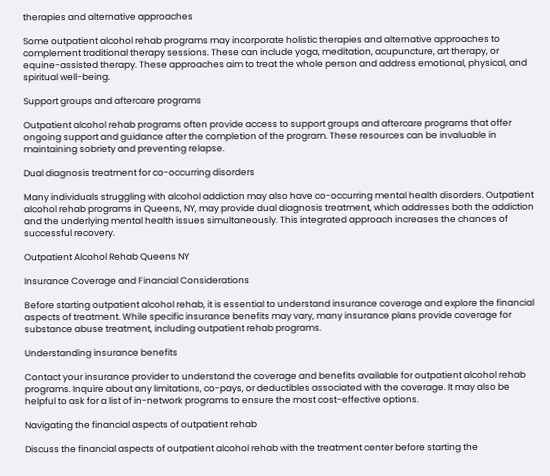therapies and alternative approaches

Some outpatient alcohol rehab programs may incorporate holistic therapies and alternative approaches to complement traditional therapy sessions. These can include yoga, meditation, acupuncture, art therapy, or equine-assisted therapy. These approaches aim to treat the whole person and address emotional, physical, and spiritual well-being.

Support groups and aftercare programs

Outpatient alcohol rehab programs often provide access to support groups and aftercare programs that offer ongoing support and guidance after the completion of the program. These resources can be invaluable in maintaining sobriety and preventing relapse.

Dual diagnosis treatment for co-occurring disorders

Many individuals struggling with alcohol addiction may also have co-occurring mental health disorders. Outpatient alcohol rehab programs in Queens, NY, may provide dual diagnosis treatment, which addresses both the addiction and the underlying mental health issues simultaneously. This integrated approach increases the chances of successful recovery.

Outpatient Alcohol Rehab Queens NY

Insurance Coverage and Financial Considerations

Before starting outpatient alcohol rehab, it is essential to understand insurance coverage and explore the financial aspects of treatment. While specific insurance benefits may vary, many insurance plans provide coverage for substance abuse treatment, including outpatient rehab programs.

Understanding insurance benefits

Contact your insurance provider to understand the coverage and benefits available for outpatient alcohol rehab programs. Inquire about any limitations, co-pays, or deductibles associated with the coverage. It may also be helpful to ask for a list of in-network programs to ensure the most cost-effective options.

Navigating the financial aspects of outpatient rehab

Discuss the financial aspects of outpatient alcohol rehab with the treatment center before starting the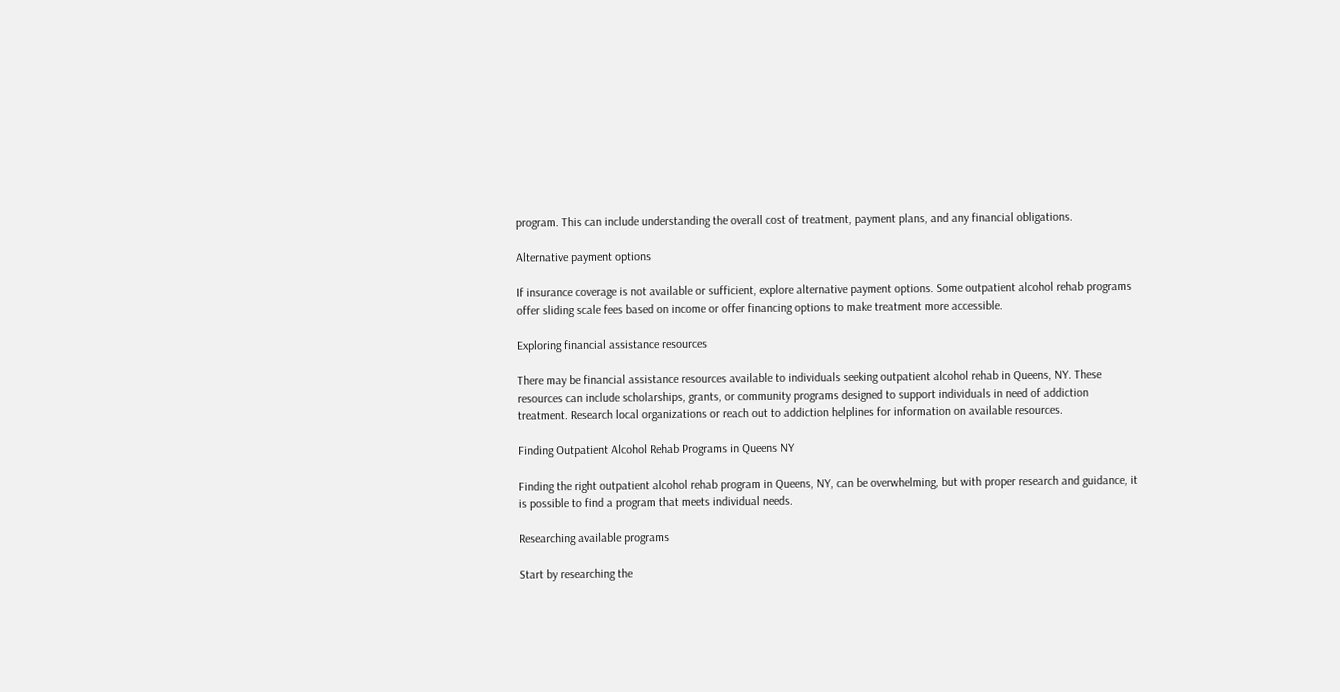program. This can include understanding the overall cost of treatment, payment plans, and any financial obligations.

Alternative payment options

If insurance coverage is not available or sufficient, explore alternative payment options. Some outpatient alcohol rehab programs offer sliding scale fees based on income or offer financing options to make treatment more accessible.

Exploring financial assistance resources

There may be financial assistance resources available to individuals seeking outpatient alcohol rehab in Queens, NY. These resources can include scholarships, grants, or community programs designed to support individuals in need of addiction treatment. Research local organizations or reach out to addiction helplines for information on available resources.

Finding Outpatient Alcohol Rehab Programs in Queens NY

Finding the right outpatient alcohol rehab program in Queens, NY, can be overwhelming, but with proper research and guidance, it is possible to find a program that meets individual needs.

Researching available programs

Start by researching the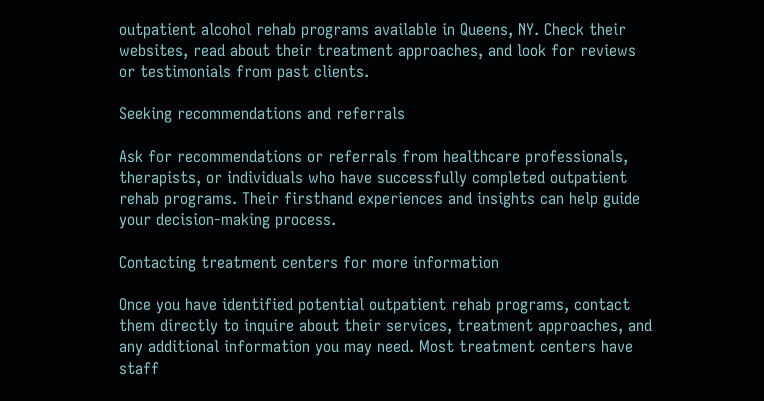outpatient alcohol rehab programs available in Queens, NY. Check their websites, read about their treatment approaches, and look for reviews or testimonials from past clients.

Seeking recommendations and referrals

Ask for recommendations or referrals from healthcare professionals, therapists, or individuals who have successfully completed outpatient rehab programs. Their firsthand experiences and insights can help guide your decision-making process.

Contacting treatment centers for more information

Once you have identified potential outpatient rehab programs, contact them directly to inquire about their services, treatment approaches, and any additional information you may need. Most treatment centers have staff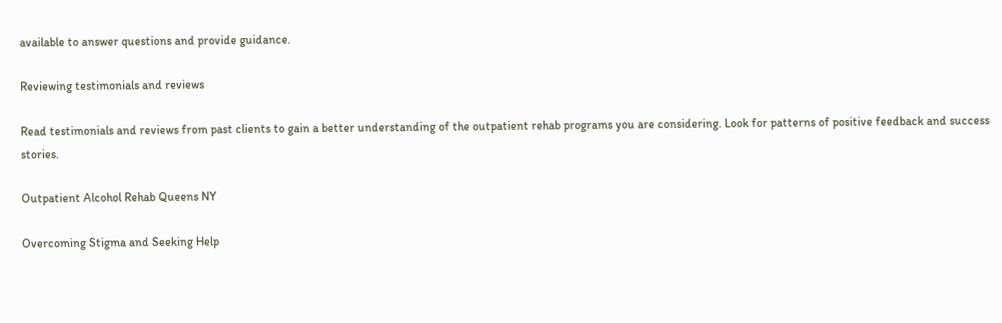available to answer questions and provide guidance.

Reviewing testimonials and reviews

Read testimonials and reviews from past clients to gain a better understanding of the outpatient rehab programs you are considering. Look for patterns of positive feedback and success stories.

Outpatient Alcohol Rehab Queens NY

Overcoming Stigma and Seeking Help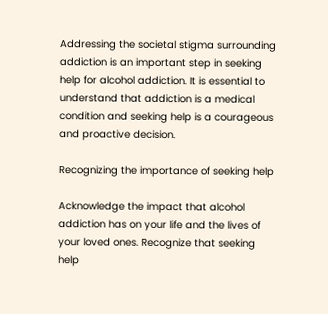Addressing the societal stigma surrounding addiction is an important step in seeking help for alcohol addiction. It is essential to understand that addiction is a medical condition and seeking help is a courageous and proactive decision.

Recognizing the importance of seeking help

Acknowledge the impact that alcohol addiction has on your life and the lives of your loved ones. Recognize that seeking help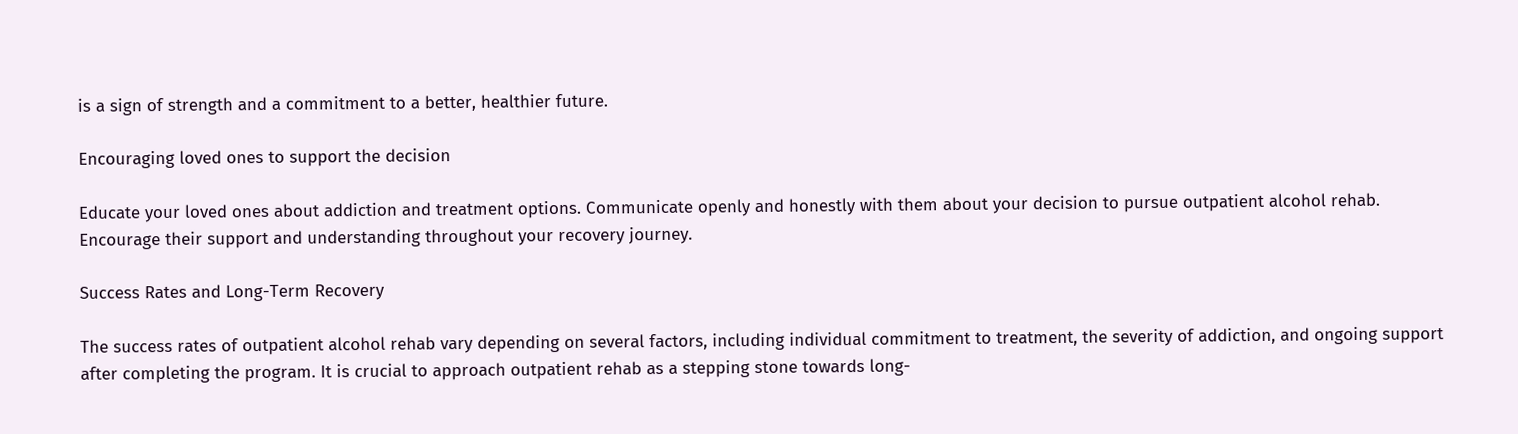is a sign of strength and a commitment to a better, healthier future.

Encouraging loved ones to support the decision

Educate your loved ones about addiction and treatment options. Communicate openly and honestly with them about your decision to pursue outpatient alcohol rehab. Encourage their support and understanding throughout your recovery journey.

Success Rates and Long-Term Recovery

The success rates of outpatient alcohol rehab vary depending on several factors, including individual commitment to treatment, the severity of addiction, and ongoing support after completing the program. It is crucial to approach outpatient rehab as a stepping stone towards long-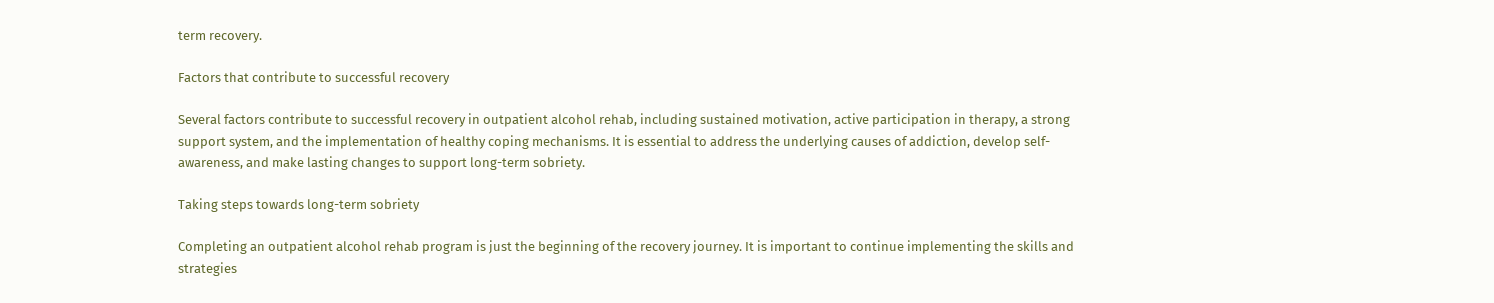term recovery.

Factors that contribute to successful recovery

Several factors contribute to successful recovery in outpatient alcohol rehab, including sustained motivation, active participation in therapy, a strong support system, and the implementation of healthy coping mechanisms. It is essential to address the underlying causes of addiction, develop self-awareness, and make lasting changes to support long-term sobriety.

Taking steps towards long-term sobriety

Completing an outpatient alcohol rehab program is just the beginning of the recovery journey. It is important to continue implementing the skills and strategies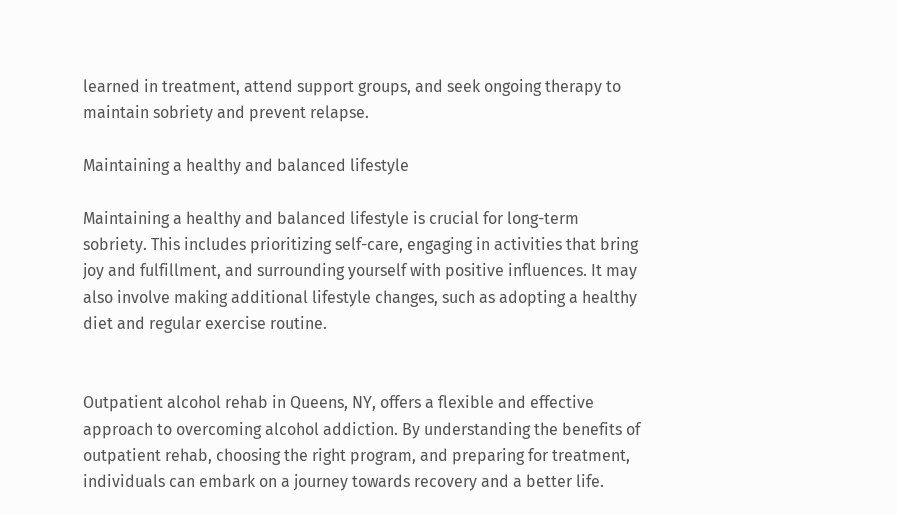learned in treatment, attend support groups, and seek ongoing therapy to maintain sobriety and prevent relapse.

Maintaining a healthy and balanced lifestyle

Maintaining a healthy and balanced lifestyle is crucial for long-term sobriety. This includes prioritizing self-care, engaging in activities that bring joy and fulfillment, and surrounding yourself with positive influences. It may also involve making additional lifestyle changes, such as adopting a healthy diet and regular exercise routine.


Outpatient alcohol rehab in Queens, NY, offers a flexible and effective approach to overcoming alcohol addiction. By understanding the benefits of outpatient rehab, choosing the right program, and preparing for treatment, individuals can embark on a journey towards recovery and a better life.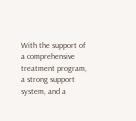With the support of a comprehensive treatment program, a strong support system, and a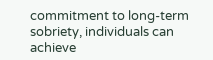commitment to long-term sobriety, individuals can achieve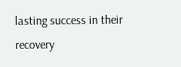lasting success in their recovery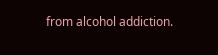from alcohol addiction.